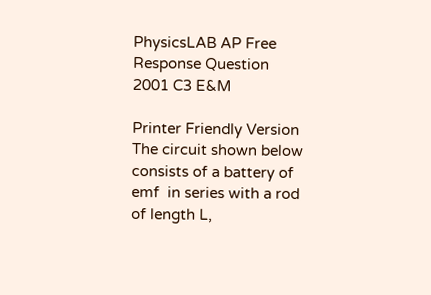PhysicsLAB AP Free Response Question
2001 C3 E&M

Printer Friendly Version
The circuit shown below consists of a battery of emf  in series with a rod of length L,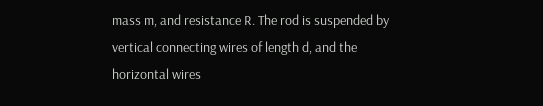mass m, and resistance R. The rod is suspended by vertical connecting wires of length d, and the horizontal wires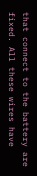that connect to the battery are fixed. All these wires have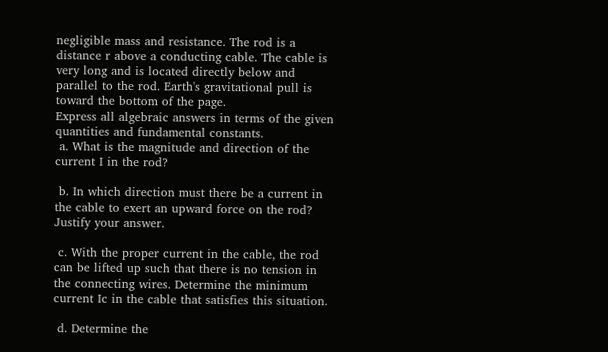negligible mass and resistance. The rod is a distance r above a conducting cable. The cable is very long and is located directly below and parallel to the rod. Earth's gravitational pull is toward the bottom of the page.
Express all algebraic answers in terms of the given quantities and fundamental constants.
 a. What is the magnitude and direction of the current I in the rod?

 b. In which direction must there be a current in the cable to exert an upward force on the rod? Justify your answer.

 c. With the proper current in the cable, the rod can be lifted up such that there is no tension in the connecting wires. Determine the minimum current Ic in the cable that satisfies this situation.

 d. Determine the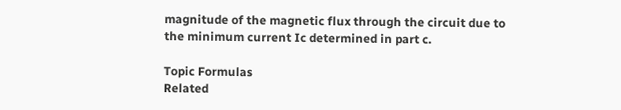magnitude of the magnetic flux through the circuit due to the minimum current Ic determined in part c.

Topic Formulas
Related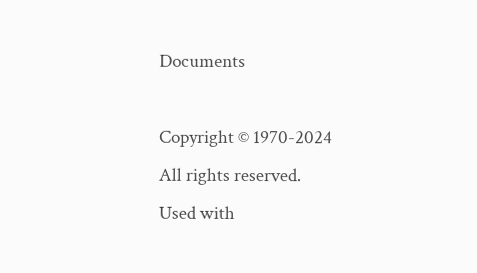Documents

Copyright © 1970-2024
All rights reserved.
Used with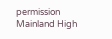permission
Mainland High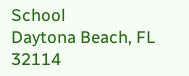School
Daytona Beach, FL 32114